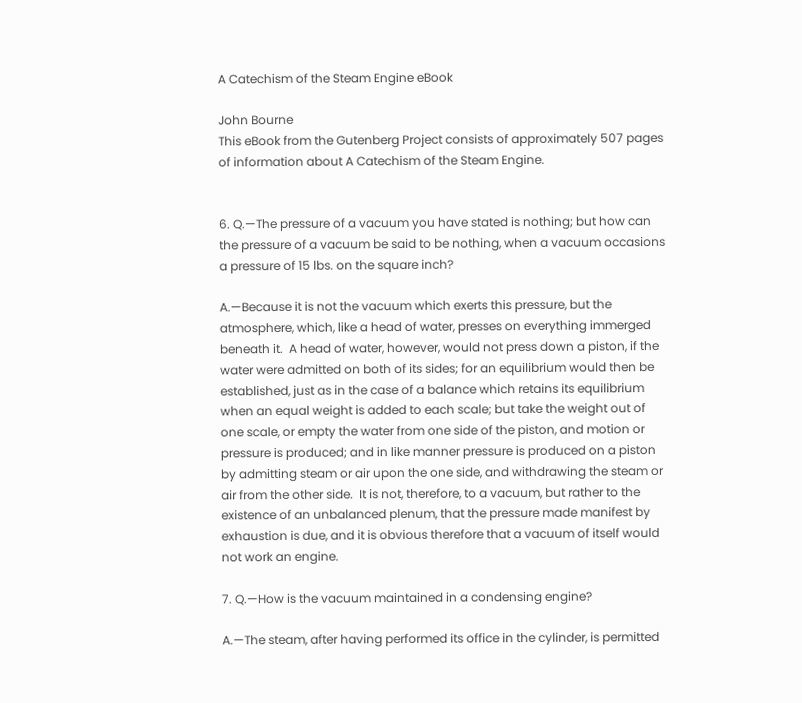A Catechism of the Steam Engine eBook

John Bourne
This eBook from the Gutenberg Project consists of approximately 507 pages of information about A Catechism of the Steam Engine.


6. Q.—The pressure of a vacuum you have stated is nothing; but how can the pressure of a vacuum be said to be nothing, when a vacuum occasions a pressure of 15 lbs. on the square inch?

A.—Because it is not the vacuum which exerts this pressure, but the atmosphere, which, like a head of water, presses on everything immerged beneath it.  A head of water, however, would not press down a piston, if the water were admitted on both of its sides; for an equilibrium would then be established, just as in the case of a balance which retains its equilibrium when an equal weight is added to each scale; but take the weight out of one scale, or empty the water from one side of the piston, and motion or pressure is produced; and in like manner pressure is produced on a piston by admitting steam or air upon the one side, and withdrawing the steam or air from the other side.  It is not, therefore, to a vacuum, but rather to the existence of an unbalanced plenum, that the pressure made manifest by exhaustion is due, and it is obvious therefore that a vacuum of itself would not work an engine.

7. Q.—How is the vacuum maintained in a condensing engine?

A.—The steam, after having performed its office in the cylinder, is permitted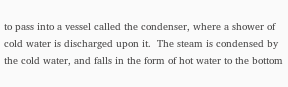to pass into a vessel called the condenser, where a shower of cold water is discharged upon it.  The steam is condensed by the cold water, and falls in the form of hot water to the bottom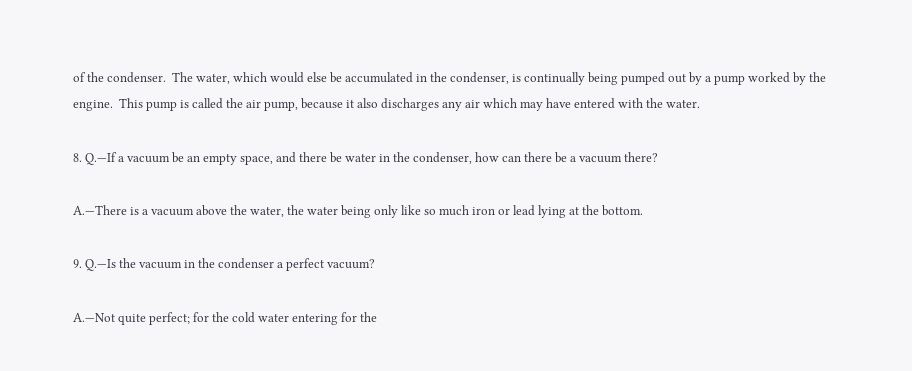of the condenser.  The water, which would else be accumulated in the condenser, is continually being pumped out by a pump worked by the engine.  This pump is called the air pump, because it also discharges any air which may have entered with the water.

8. Q.—If a vacuum be an empty space, and there be water in the condenser, how can there be a vacuum there?

A.—There is a vacuum above the water, the water being only like so much iron or lead lying at the bottom.

9. Q.—Is the vacuum in the condenser a perfect vacuum?

A.—Not quite perfect; for the cold water entering for the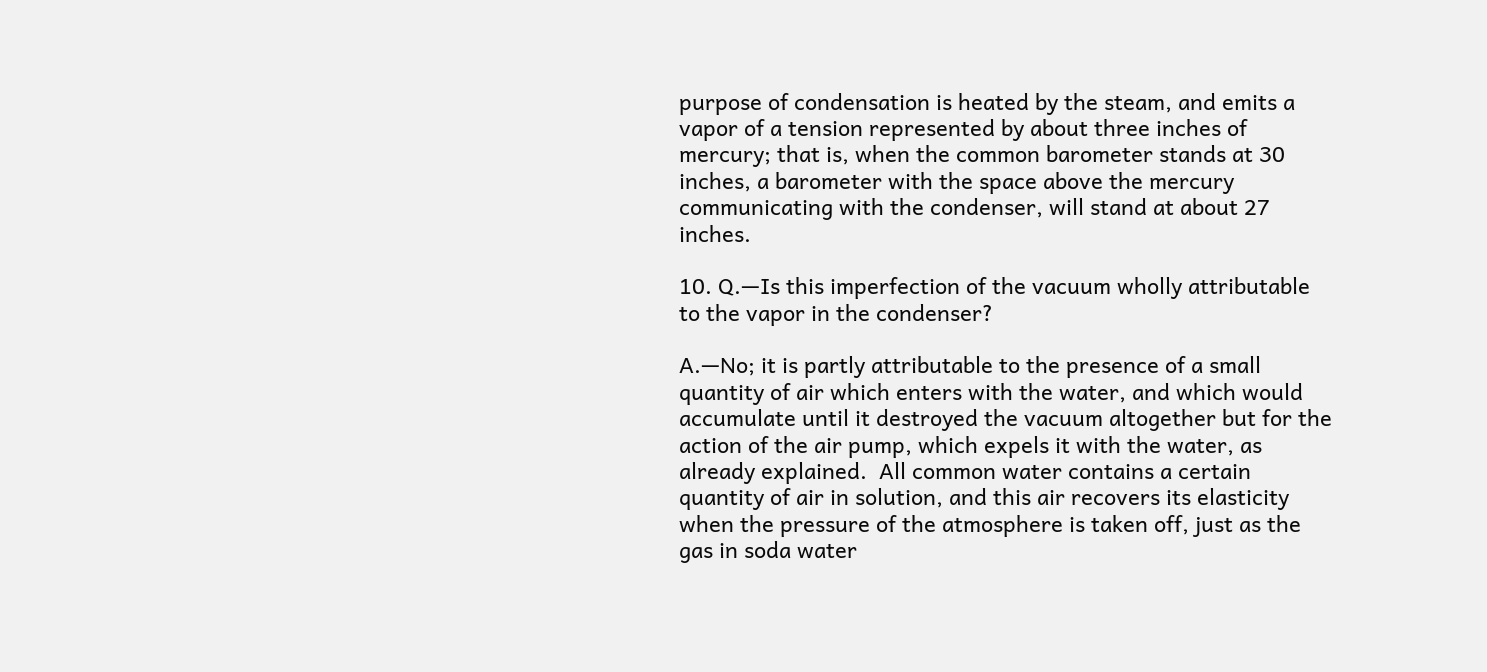purpose of condensation is heated by the steam, and emits a vapor of a tension represented by about three inches of mercury; that is, when the common barometer stands at 30 inches, a barometer with the space above the mercury communicating with the condenser, will stand at about 27 inches.

10. Q.—Is this imperfection of the vacuum wholly attributable to the vapor in the condenser?

A.—No; it is partly attributable to the presence of a small quantity of air which enters with the water, and which would accumulate until it destroyed the vacuum altogether but for the action of the air pump, which expels it with the water, as already explained.  All common water contains a certain quantity of air in solution, and this air recovers its elasticity when the pressure of the atmosphere is taken off, just as the gas in soda water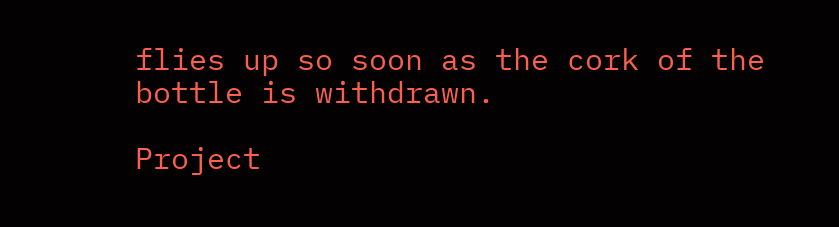flies up so soon as the cork of the bottle is withdrawn.

Project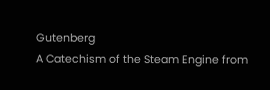Gutenberg
A Catechism of the Steam Engine from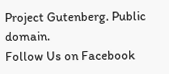Project Gutenberg. Public domain.
Follow Us on Facebook